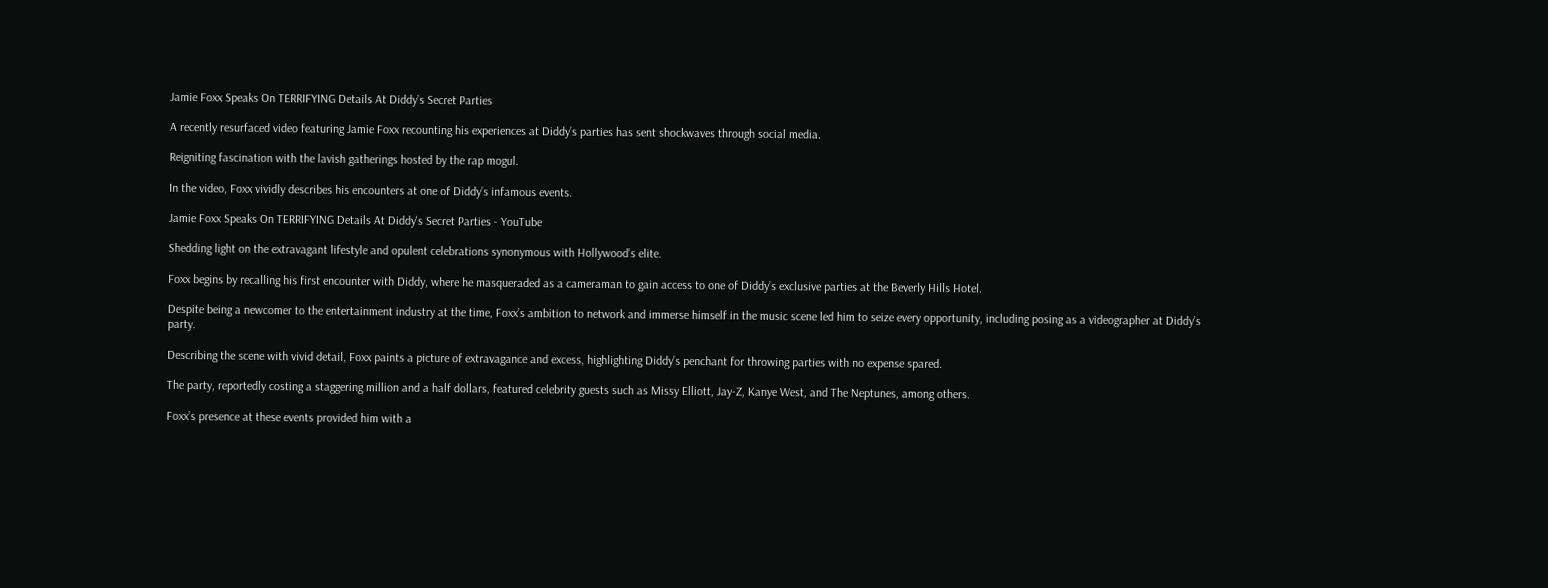Jamie Foxx Speaks On TERRIFYING Details At Diddy’s Secret Parties

A recently resurfaced video featuring Jamie Foxx recounting his experiences at Diddy’s parties has sent shockwaves through social media.

Reigniting fascination with the lavish gatherings hosted by the rap mogul.

In the video, Foxx vividly describes his encounters at one of Diddy’s infamous events.

Jamie Foxx Speaks On TERRIFYING Details At Diddy's Secret Parties - YouTube

Shedding light on the extravagant lifestyle and opulent celebrations synonymous with Hollywood’s elite.

Foxx begins by recalling his first encounter with Diddy, where he masqueraded as a cameraman to gain access to one of Diddy’s exclusive parties at the Beverly Hills Hotel.

Despite being a newcomer to the entertainment industry at the time, Foxx’s ambition to network and immerse himself in the music scene led him to seize every opportunity, including posing as a videographer at Diddy’s party.

Describing the scene with vivid detail, Foxx paints a picture of extravagance and excess, highlighting Diddy’s penchant for throwing parties with no expense spared.

The party, reportedly costing a staggering million and a half dollars, featured celebrity guests such as Missy Elliott, Jay-Z, Kanye West, and The Neptunes, among others.

Foxx’s presence at these events provided him with a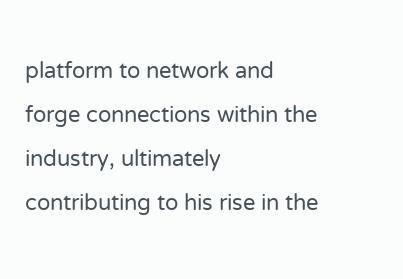platform to network and forge connections within the industry, ultimately contributing to his rise in the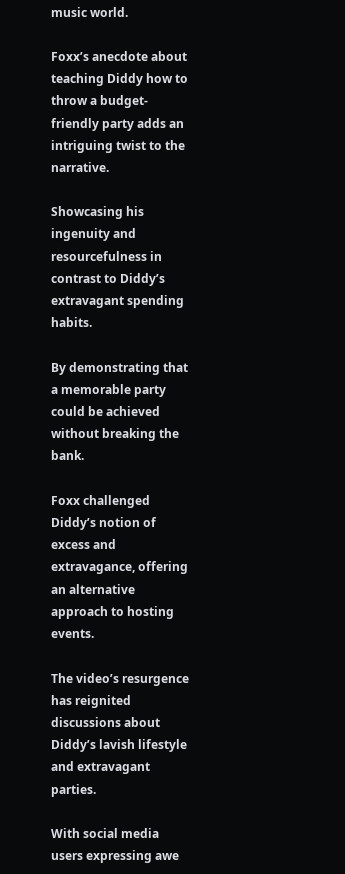music world.

Foxx’s anecdote about teaching Diddy how to throw a budget-friendly party adds an intriguing twist to the narrative.

Showcasing his ingenuity and resourcefulness in contrast to Diddy’s extravagant spending habits.

By demonstrating that a memorable party could be achieved without breaking the bank.

Foxx challenged Diddy’s notion of excess and extravagance, offering an alternative approach to hosting events.

The video’s resurgence has reignited discussions about Diddy’s lavish lifestyle and extravagant parties.

With social media users expressing awe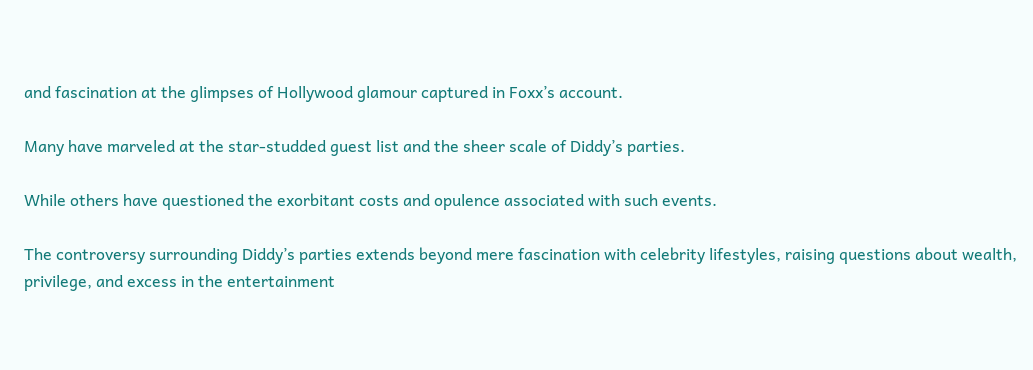and fascination at the glimpses of Hollywood glamour captured in Foxx’s account.

Many have marveled at the star-studded guest list and the sheer scale of Diddy’s parties.

While others have questioned the exorbitant costs and opulence associated with such events.

The controversy surrounding Diddy’s parties extends beyond mere fascination with celebrity lifestyles, raising questions about wealth, privilege, and excess in the entertainment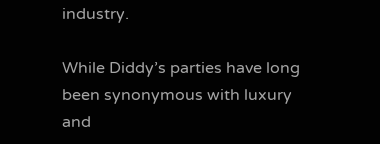industry.

While Diddy’s parties have long been synonymous with luxury and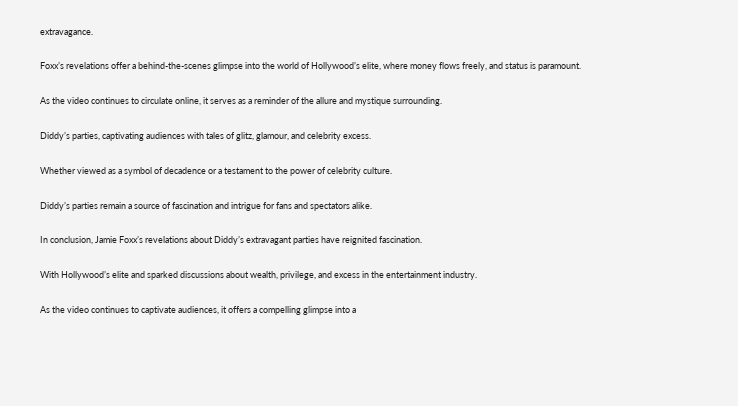extravagance.

Foxx’s revelations offer a behind-the-scenes glimpse into the world of Hollywood’s elite, where money flows freely, and status is paramount.

As the video continues to circulate online, it serves as a reminder of the allure and mystique surrounding.

Diddy’s parties, captivating audiences with tales of glitz, glamour, and celebrity excess.

Whether viewed as a symbol of decadence or a testament to the power of celebrity culture.

Diddy’s parties remain a source of fascination and intrigue for fans and spectators alike.

In conclusion, Jamie Foxx’s revelations about Diddy’s extravagant parties have reignited fascination.

With Hollywood’s elite and sparked discussions about wealth, privilege, and excess in the entertainment industry.

As the video continues to captivate audiences, it offers a compelling glimpse into a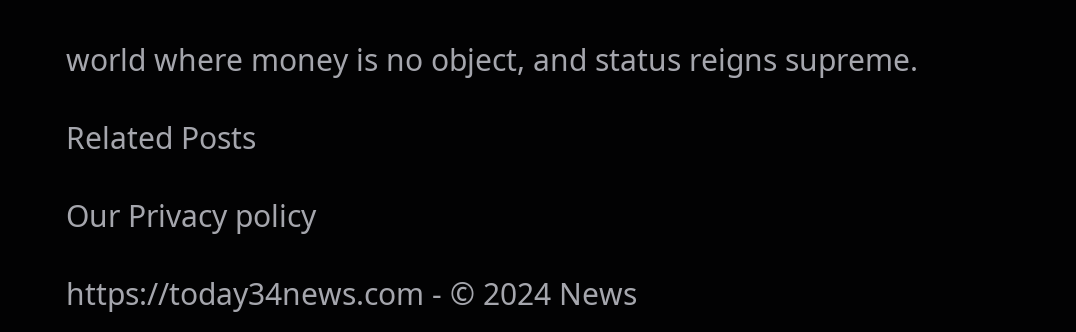world where money is no object, and status reigns supreme.

Related Posts

Our Privacy policy

https://today34news.com - © 2024 News